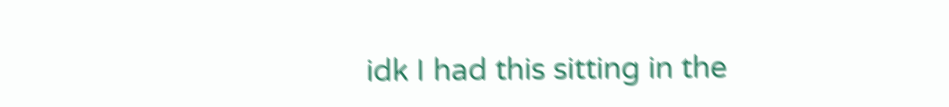idk I had this sitting in the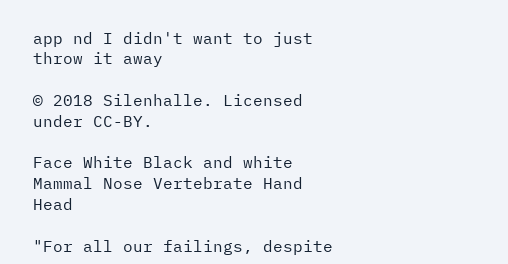app nd I didn't want to just throw it away

© 2018 Silenhalle. Licensed under CC-BY.

Face White Black and white Mammal Nose Vertebrate Hand Head

"For all our failings, despite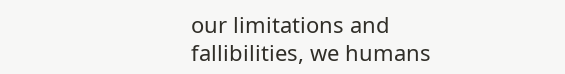our limitations and fallibilities, we humans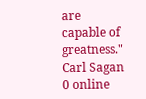are capable of greatness."
Carl Sagan
0 online